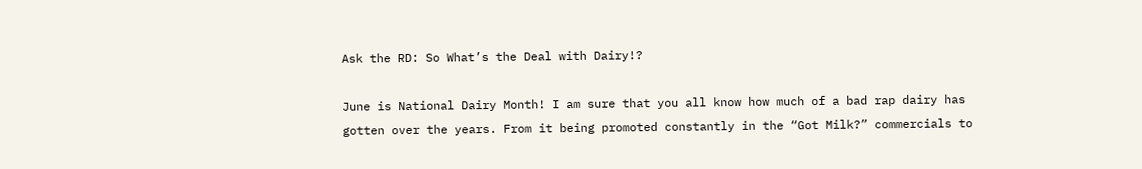Ask the RD: So What’s the Deal with Dairy!?

June is National Dairy Month! I am sure that you all know how much of a bad rap dairy has gotten over the years. From it being promoted constantly in the “Got Milk?” commercials to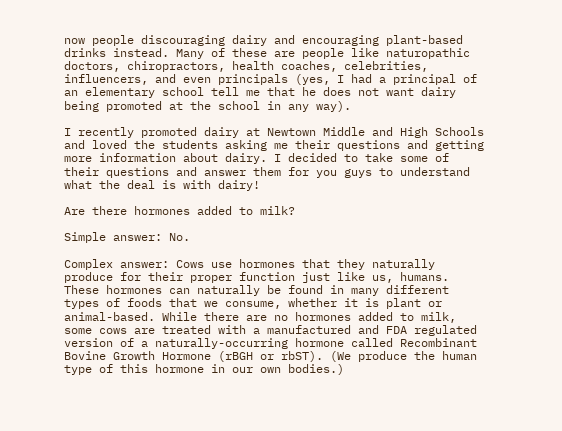now people discouraging dairy and encouraging plant-based drinks instead. Many of these are people like naturopathic doctors, chiropractors, health coaches, celebrities, influencers, and even principals (yes, I had a principal of an elementary school tell me that he does not want dairy being promoted at the school in any way).

I recently promoted dairy at Newtown Middle and High Schools and loved the students asking me their questions and getting more information about dairy. I decided to take some of their questions and answer them for you guys to understand what the deal is with dairy!

Are there hormones added to milk?

Simple answer: No.

Complex answer: Cows use hormones that they naturally produce for their proper function just like us, humans. These hormones can naturally be found in many different types of foods that we consume, whether it is plant or animal-based. While there are no hormones added to milk, some cows are treated with a manufactured and FDA regulated version of a naturally-occurring hormone called Recombinant Bovine Growth Hormone (rBGH or rbST). (We produce the human type of this hormone in our own bodies.)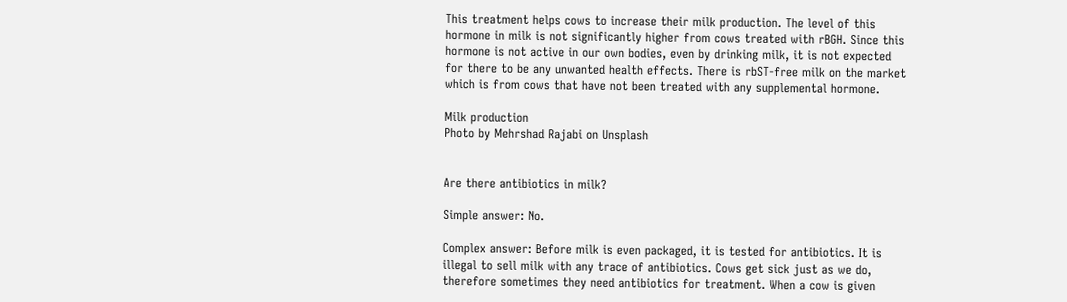This treatment helps cows to increase their milk production. The level of this hormone in milk is not significantly higher from cows treated with rBGH. Since this hormone is not active in our own bodies, even by drinking milk, it is not expected for there to be any unwanted health effects. There is rbST-free milk on the market which is from cows that have not been treated with any supplemental hormone.

Milk production
Photo by Mehrshad Rajabi on Unsplash


Are there antibiotics in milk?

Simple answer: No.

Complex answer: Before milk is even packaged, it is tested for antibiotics. It is illegal to sell milk with any trace of antibiotics. Cows get sick just as we do, therefore sometimes they need antibiotics for treatment. When a cow is given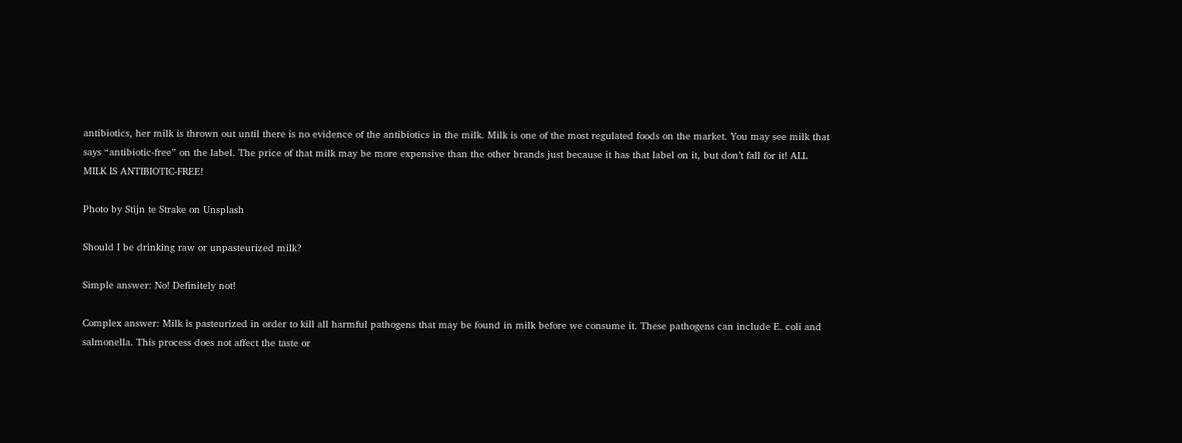antibiotics, her milk is thrown out until there is no evidence of the antibiotics in the milk. Milk is one of the most regulated foods on the market. You may see milk that says “antibiotic-free” on the label. The price of that milk may be more expensive than the other brands just because it has that label on it, but don’t fall for it! ALL MILK IS ANTIBIOTIC-FREE!

Photo by Stijn te Strake on Unsplash

Should I be drinking raw or unpasteurized milk?

Simple answer: No! Definitely not!

Complex answer: Milk is pasteurized in order to kill all harmful pathogens that may be found in milk before we consume it. These pathogens can include E. coli and salmonella. This process does not affect the taste or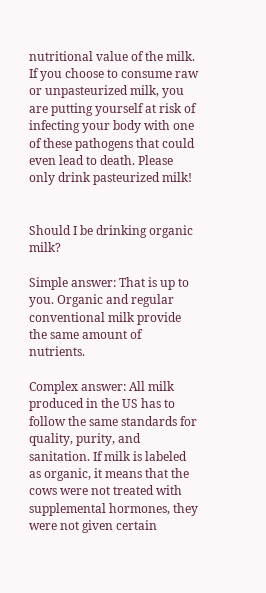nutritional value of the milk. If you choose to consume raw or unpasteurized milk, you are putting yourself at risk of infecting your body with one of these pathogens that could even lead to death. Please only drink pasteurized milk!


Should I be drinking organic milk?

Simple answer: That is up to you. Organic and regular conventional milk provide the same amount of nutrients.

Complex answer: All milk produced in the US has to follow the same standards for quality, purity, and sanitation. If milk is labeled as organic, it means that the cows were not treated with supplemental hormones, they were not given certain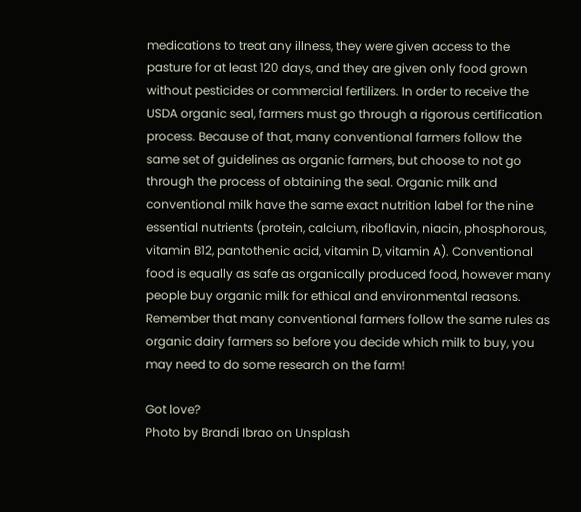medications to treat any illness, they were given access to the pasture for at least 120 days, and they are given only food grown without pesticides or commercial fertilizers. In order to receive the USDA organic seal, farmers must go through a rigorous certification process. Because of that, many conventional farmers follow the same set of guidelines as organic farmers, but choose to not go through the process of obtaining the seal. Organic milk and conventional milk have the same exact nutrition label for the nine essential nutrients (protein, calcium, riboflavin, niacin, phosphorous, vitamin B12, pantothenic acid, vitamin D, vitamin A). Conventional food is equally as safe as organically produced food, however many people buy organic milk for ethical and environmental reasons. Remember that many conventional farmers follow the same rules as organic dairy farmers so before you decide which milk to buy, you may need to do some research on the farm!

Got love?
Photo by Brandi Ibrao on Unsplash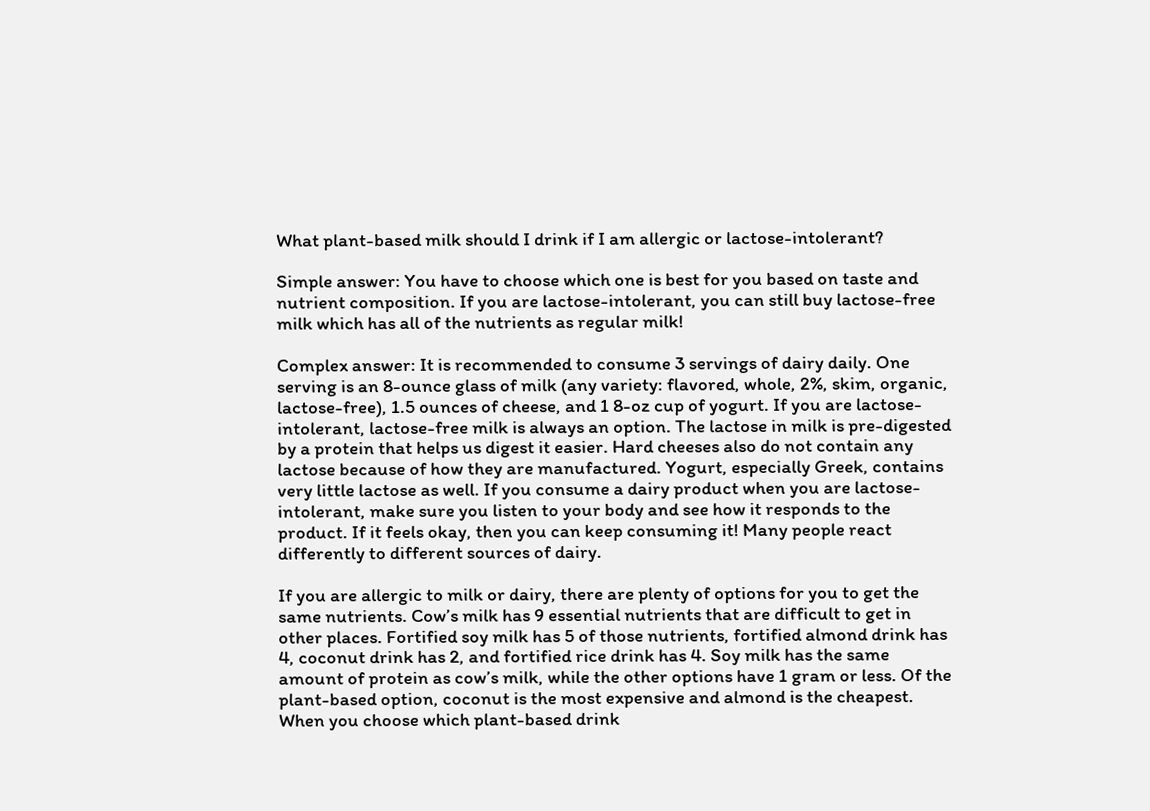What plant-based milk should I drink if I am allergic or lactose-intolerant?

Simple answer: You have to choose which one is best for you based on taste and nutrient composition. If you are lactose-intolerant, you can still buy lactose-free milk which has all of the nutrients as regular milk!

Complex answer: It is recommended to consume 3 servings of dairy daily. One serving is an 8-ounce glass of milk (any variety: flavored, whole, 2%, skim, organic, lactose-free), 1.5 ounces of cheese, and 1 8-oz cup of yogurt. If you are lactose-intolerant, lactose-free milk is always an option. The lactose in milk is pre-digested by a protein that helps us digest it easier. Hard cheeses also do not contain any lactose because of how they are manufactured. Yogurt, especially Greek, contains very little lactose as well. If you consume a dairy product when you are lactose-intolerant, make sure you listen to your body and see how it responds to the product. If it feels okay, then you can keep consuming it! Many people react differently to different sources of dairy.

If you are allergic to milk or dairy, there are plenty of options for you to get the same nutrients. Cow’s milk has 9 essential nutrients that are difficult to get in other places. Fortified soy milk has 5 of those nutrients, fortified almond drink has 4, coconut drink has 2, and fortified rice drink has 4. Soy milk has the same amount of protein as cow’s milk, while the other options have 1 gram or less. Of the plant-based option, coconut is the most expensive and almond is the cheapest. When you choose which plant-based drink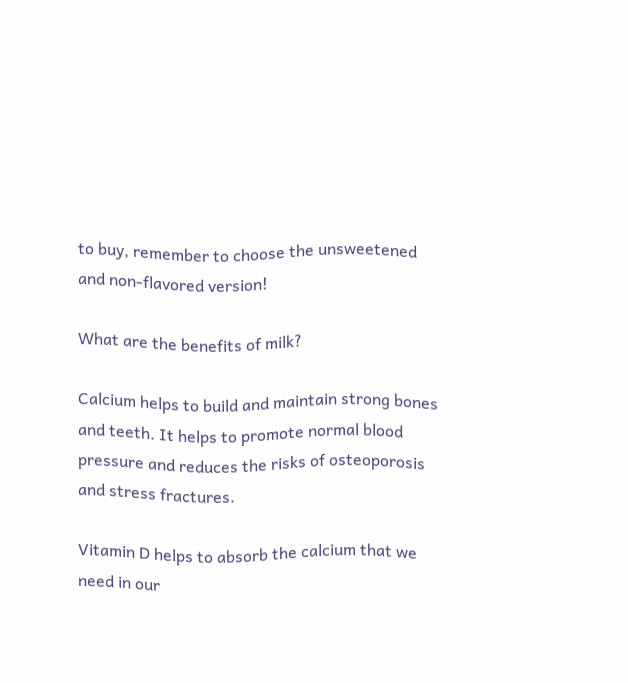to buy, remember to choose the unsweetened and non-flavored version!

What are the benefits of milk?

Calcium helps to build and maintain strong bones and teeth. It helps to promote normal blood pressure and reduces the risks of osteoporosis and stress fractures.

Vitamin D helps to absorb the calcium that we need in our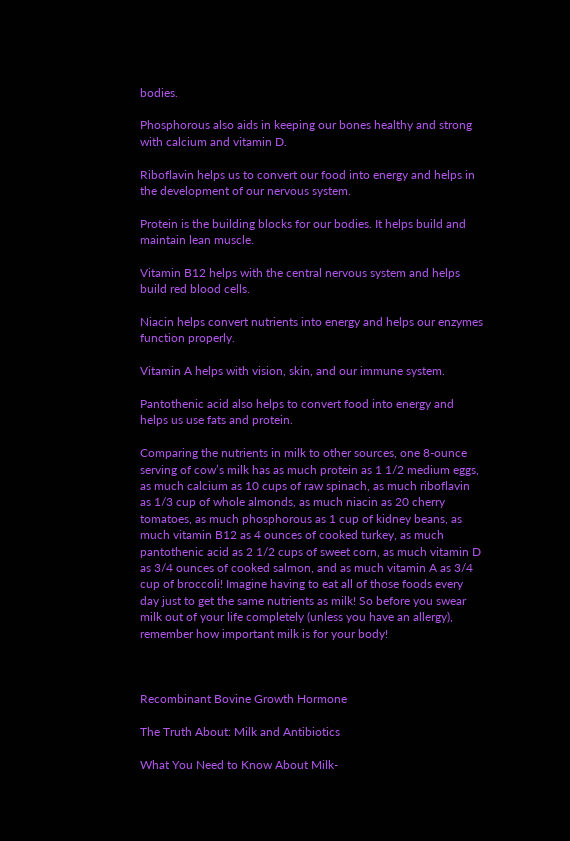bodies.

Phosphorous also aids in keeping our bones healthy and strong with calcium and vitamin D.

Riboflavin helps us to convert our food into energy and helps in the development of our nervous system.

Protein is the building blocks for our bodies. It helps build and maintain lean muscle.

Vitamin B12 helps with the central nervous system and helps build red blood cells.

Niacin helps convert nutrients into energy and helps our enzymes function properly.

Vitamin A helps with vision, skin, and our immune system.

Pantothenic acid also helps to convert food into energy and helps us use fats and protein.

Comparing the nutrients in milk to other sources, one 8-ounce serving of cow’s milk has as much protein as 1 1/2 medium eggs, as much calcium as 10 cups of raw spinach, as much riboflavin as 1/3 cup of whole almonds, as much niacin as 20 cherry tomatoes, as much phosphorous as 1 cup of kidney beans, as much vitamin B12 as 4 ounces of cooked turkey, as much pantothenic acid as 2 1/2 cups of sweet corn, as much vitamin D as 3/4 ounces of cooked salmon, and as much vitamin A as 3/4 cup of broccoli! Imagine having to eat all of those foods every day just to get the same nutrients as milk! So before you swear milk out of your life completely (unless you have an allergy), remember how important milk is for your body!



Recombinant Bovine Growth Hormone

The Truth About: Milk and Antibiotics

What You Need to Know About Milk-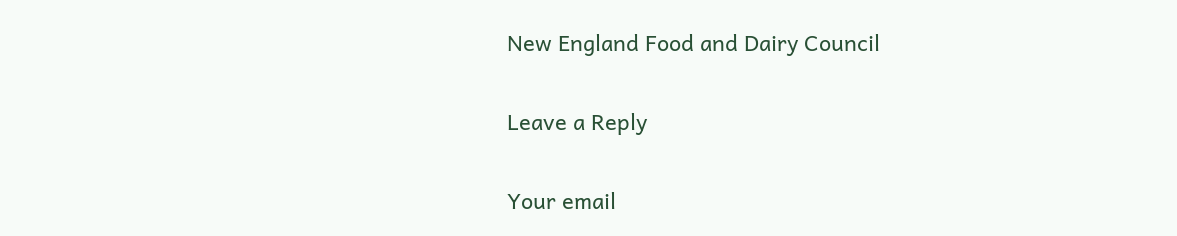New England Food and Dairy Council

Leave a Reply

Your email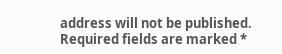address will not be published. Required fields are marked *